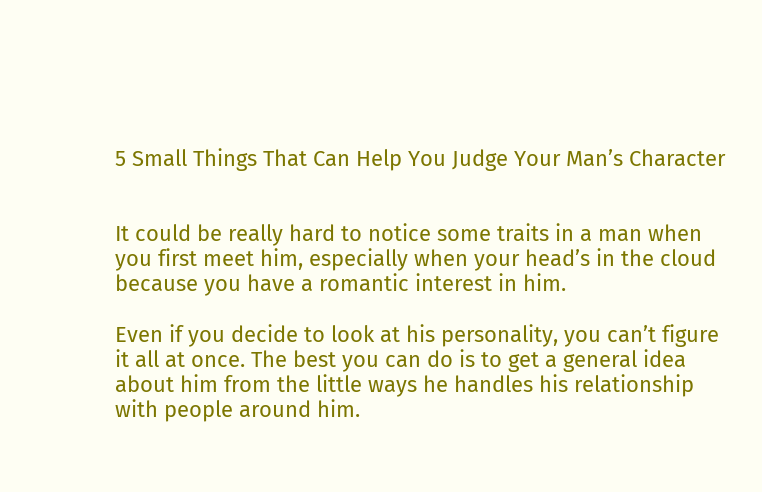5 Small Things That Can Help You Judge Your Man’s Character


It could be really hard to notice some traits in a man when you first meet him, especially when your head’s in the cloud
because you have a romantic interest in him.

Even if you decide to look at his personality, you can’t figure it all at once. The best you can do is to get a general idea about him from the little ways he handles his relationship with people around him.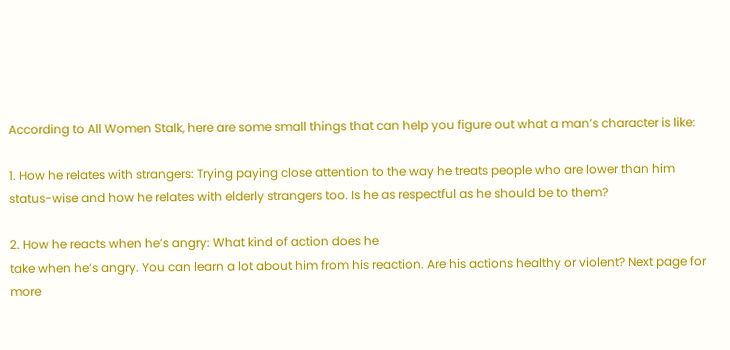According to All Women Stalk, here are some small things that can help you figure out what a man’s character is like:

1. How he relates with strangers: Trying paying close attention to the way he treats people who are lower than him status-wise and how he relates with elderly strangers too. Is he as respectful as he should be to them?

2. How he reacts when he’s angry: What kind of action does he
take when he’s angry. You can learn a lot about him from his reaction. Are his actions healthy or violent? Next page for more